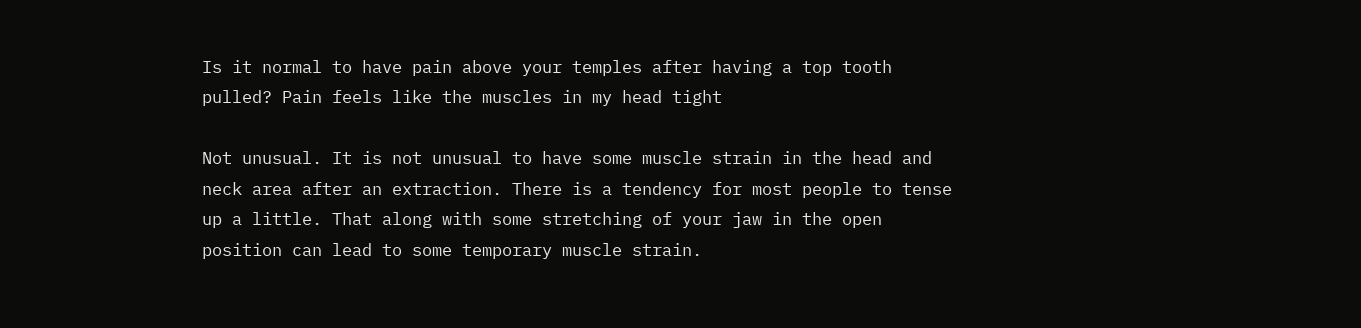Is it normal to have pain above your temples after having a top tooth pulled? Pain feels like the muscles in my head tight

Not unusual. It is not unusual to have some muscle strain in the head and neck area after an extraction. There is a tendency for most people to tense up a little. That along with some stretching of your jaw in the open position can lead to some temporary muscle strain.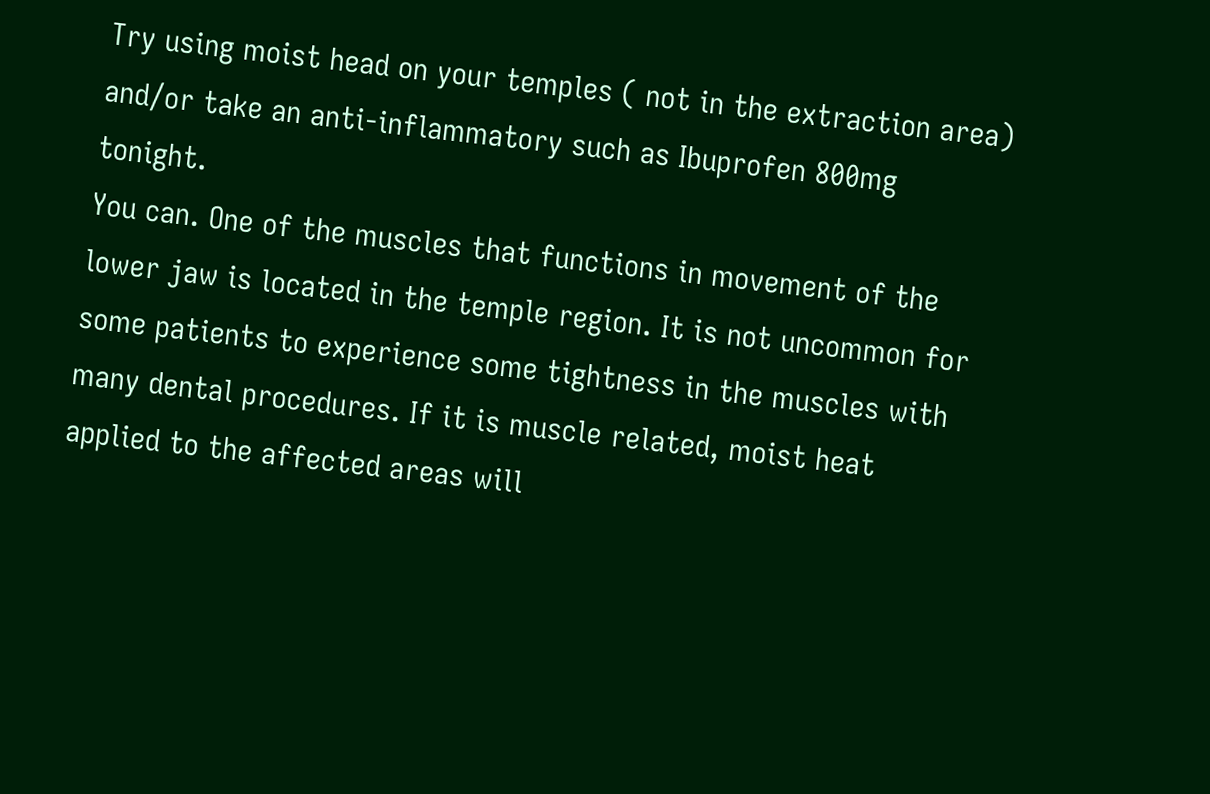Try using moist head on your temples ( not in the extraction area) and/or take an anti-inflammatory such as Ibuprofen 800mg tonight.
You can. One of the muscles that functions in movement of the lower jaw is located in the temple region. It is not uncommon for some patients to experience some tightness in the muscles with many dental procedures. If it is muscle related, moist heat applied to the affected areas will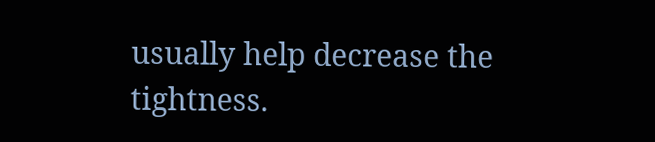usually help decrease the tightness.